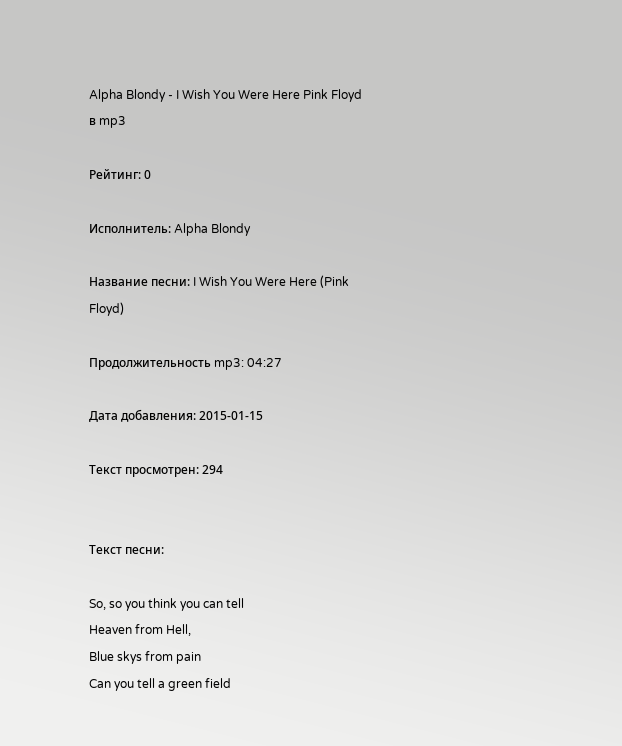Alpha Blondy - I Wish You Were Here Pink Floyd в mp3

Рейтинг: 0

Исполнитель: Alpha Blondy

Название песни: I Wish You Were Here (Pink Floyd)

Продолжительность mp3: 04:27

Дата добавления: 2015-01-15

Текст просмотрен: 294


Текст песни:

So, so you think you can tell
Heaven from Hell,
Blue skys from pain
Can you tell a green field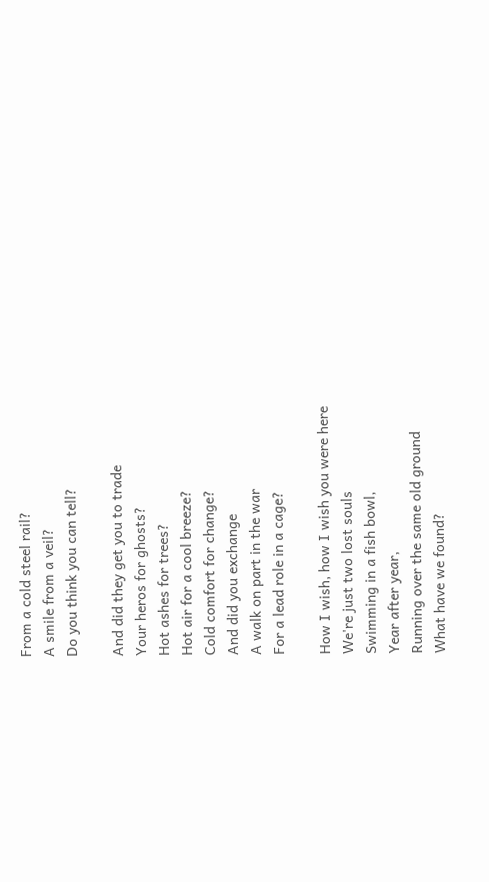From a cold steel rail?
A smile from a veil?
Do you think you can tell?

And did they get you to trade
Your heros for ghosts?
Hot ashes for trees?
Hot air for a cool breeze?
Cold comfort for change?
And did you exchange
A walk on part in the war
For a lead role in a cage?

How I wish, how I wish you were here
We're just two lost souls
Swimming in a fish bowl,
Year after year,
Running over the same old ground
What have we found?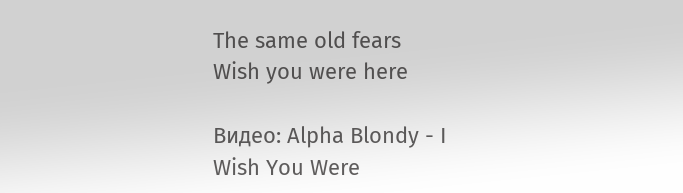The same old fears
Wish you were here

Видео: Alpha Blondy - I Wish You Were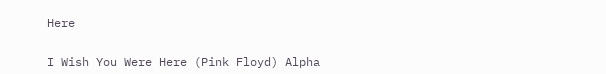Here


I Wish You Were Here (Pink Floyd) Alpha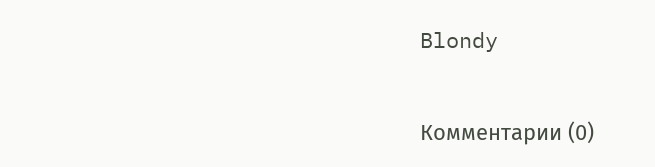Blondy

Комментарии (0)